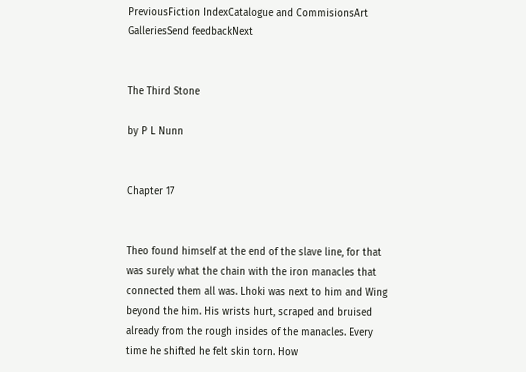PreviousFiction IndexCatalogue and CommisionsArt GalleriesSend feedbackNext


The Third Stone

by P L Nunn


Chapter 17


Theo found himself at the end of the slave line, for that was surely what the chain with the iron manacles that connected them all was. Lhoki was next to him and Wing beyond the him. His wrists hurt, scraped and bruised already from the rough insides of the manacles. Every time he shifted he felt skin torn. How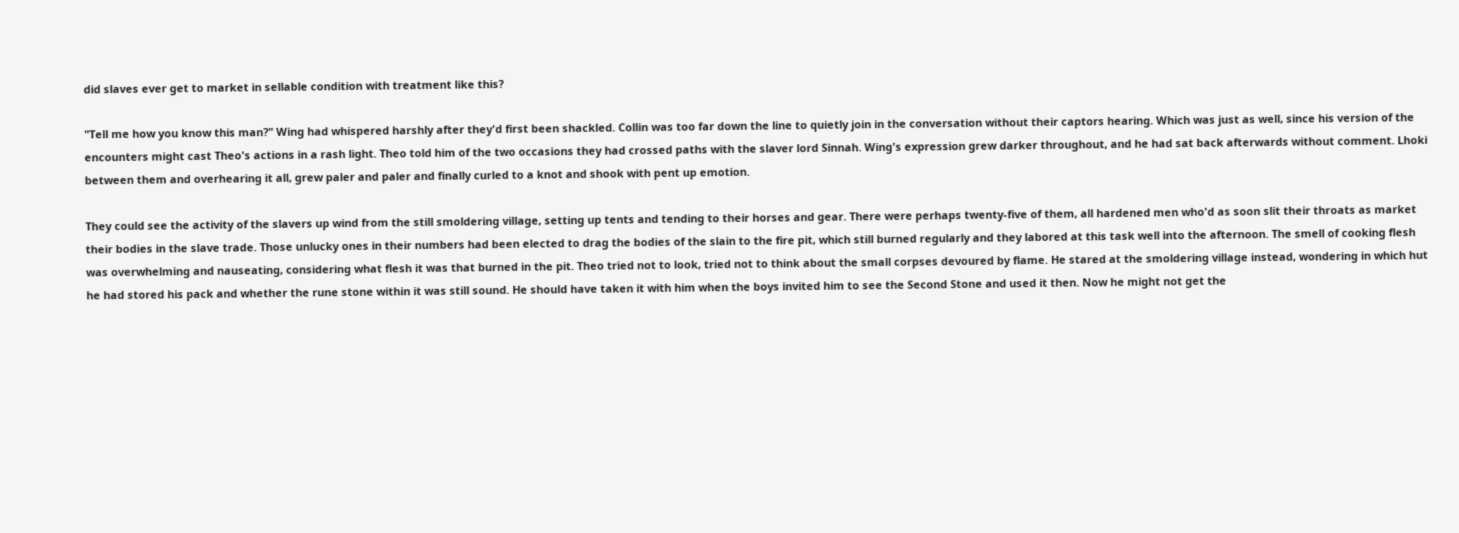did slaves ever get to market in sellable condition with treatment like this?

"Tell me how you know this man?" Wing had whispered harshly after they'd first been shackled. Collin was too far down the line to quietly join in the conversation without their captors hearing. Which was just as well, since his version of the encounters might cast Theo's actions in a rash light. Theo told him of the two occasions they had crossed paths with the slaver lord Sinnah. Wing's expression grew darker throughout, and he had sat back afterwards without comment. Lhoki between them and overhearing it all, grew paler and paler and finally curled to a knot and shook with pent up emotion.

They could see the activity of the slavers up wind from the still smoldering village, setting up tents and tending to their horses and gear. There were perhaps twenty-five of them, all hardened men who'd as soon slit their throats as market their bodies in the slave trade. Those unlucky ones in their numbers had been elected to drag the bodies of the slain to the fire pit, which still burned regularly and they labored at this task well into the afternoon. The smell of cooking flesh was overwhelming and nauseating, considering what flesh it was that burned in the pit. Theo tried not to look, tried not to think about the small corpses devoured by flame. He stared at the smoldering village instead, wondering in which hut he had stored his pack and whether the rune stone within it was still sound. He should have taken it with him when the boys invited him to see the Second Stone and used it then. Now he might not get the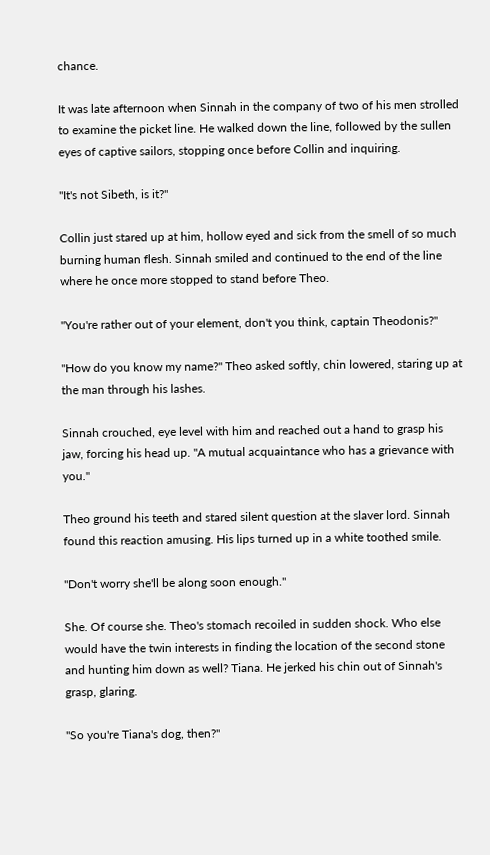chance.

It was late afternoon when Sinnah in the company of two of his men strolled to examine the picket line. He walked down the line, followed by the sullen eyes of captive sailors, stopping once before Collin and inquiring.

"It's not Sibeth, is it?"

Collin just stared up at him, hollow eyed and sick from the smell of so much burning human flesh. Sinnah smiled and continued to the end of the line where he once more stopped to stand before Theo.

"You're rather out of your element, don't you think, captain Theodonis?"

"How do you know my name?" Theo asked softly, chin lowered, staring up at the man through his lashes.

Sinnah crouched, eye level with him and reached out a hand to grasp his jaw, forcing his head up. "A mutual acquaintance who has a grievance with you."

Theo ground his teeth and stared silent question at the slaver lord. Sinnah found this reaction amusing. His lips turned up in a white toothed smile.

"Don't worry she'll be along soon enough."

She. Of course she. Theo's stomach recoiled in sudden shock. Who else would have the twin interests in finding the location of the second stone and hunting him down as well? Tiana. He jerked his chin out of Sinnah's grasp, glaring.

"So you're Tiana's dog, then?"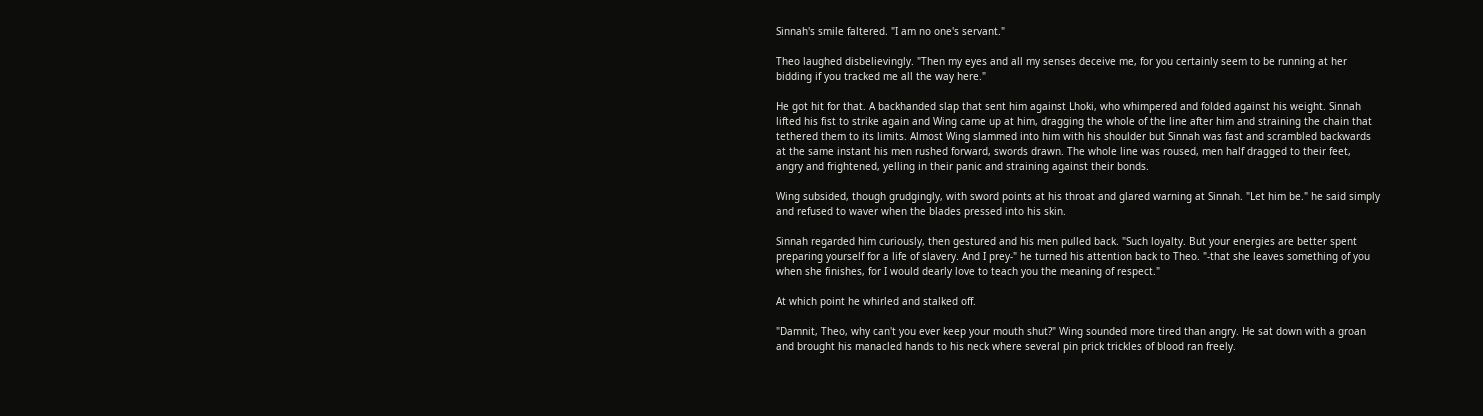Sinnah's smile faltered. "I am no one's servant."

Theo laughed disbelievingly. "Then my eyes and all my senses deceive me, for you certainly seem to be running at her bidding if you tracked me all the way here."

He got hit for that. A backhanded slap that sent him against Lhoki, who whimpered and folded against his weight. Sinnah lifted his fist to strike again and Wing came up at him, dragging the whole of the line after him and straining the chain that tethered them to its limits. Almost Wing slammed into him with his shoulder but Sinnah was fast and scrambled backwards at the same instant his men rushed forward, swords drawn. The whole line was roused, men half dragged to their feet, angry and frightened, yelling in their panic and straining against their bonds.

Wing subsided, though grudgingly, with sword points at his throat and glared warning at Sinnah. "Let him be." he said simply and refused to waver when the blades pressed into his skin.

Sinnah regarded him curiously, then gestured and his men pulled back. "Such loyalty. But your energies are better spent preparing yourself for a life of slavery. And I prey-" he turned his attention back to Theo. "-that she leaves something of you when she finishes, for I would dearly love to teach you the meaning of respect."

At which point he whirled and stalked off.

"Damnit, Theo, why can't you ever keep your mouth shut?" Wing sounded more tired than angry. He sat down with a groan and brought his manacled hands to his neck where several pin prick trickles of blood ran freely.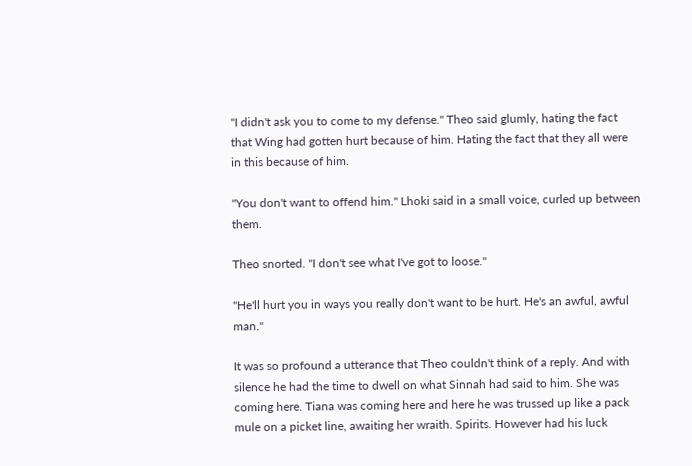"I didn't ask you to come to my defense." Theo said glumly, hating the fact that Wing had gotten hurt because of him. Hating the fact that they all were in this because of him.

"You don't want to offend him." Lhoki said in a small voice, curled up between them.

Theo snorted. "I don't see what I've got to loose."

"He'll hurt you in ways you really don't want to be hurt. He's an awful, awful man."

It was so profound a utterance that Theo couldn't think of a reply. And with silence he had the time to dwell on what Sinnah had said to him. She was coming here. Tiana was coming here and here he was trussed up like a pack mule on a picket line, awaiting her wraith. Spirits. However had his luck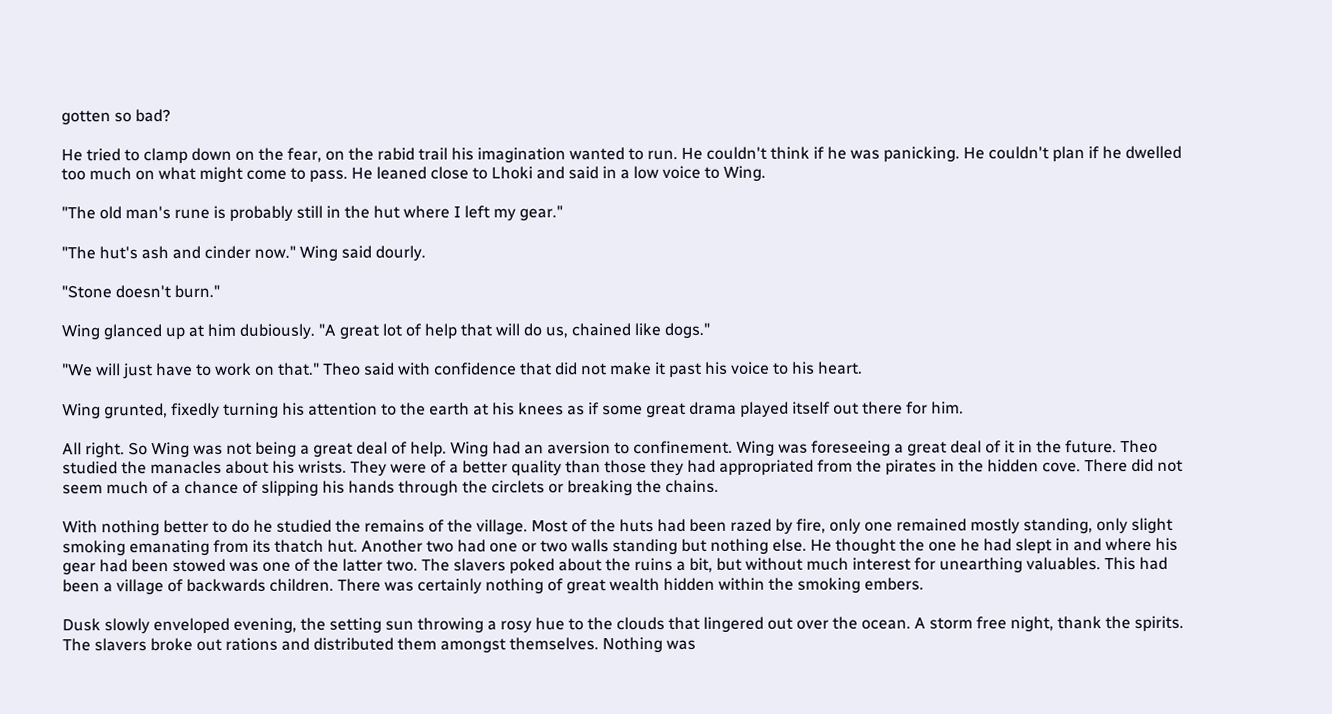gotten so bad?

He tried to clamp down on the fear, on the rabid trail his imagination wanted to run. He couldn't think if he was panicking. He couldn't plan if he dwelled too much on what might come to pass. He leaned close to Lhoki and said in a low voice to Wing.

"The old man's rune is probably still in the hut where I left my gear."

"The hut's ash and cinder now." Wing said dourly.

"Stone doesn't burn."

Wing glanced up at him dubiously. "A great lot of help that will do us, chained like dogs."

"We will just have to work on that." Theo said with confidence that did not make it past his voice to his heart.

Wing grunted, fixedly turning his attention to the earth at his knees as if some great drama played itself out there for him.

All right. So Wing was not being a great deal of help. Wing had an aversion to confinement. Wing was foreseeing a great deal of it in the future. Theo studied the manacles about his wrists. They were of a better quality than those they had appropriated from the pirates in the hidden cove. There did not seem much of a chance of slipping his hands through the circlets or breaking the chains.

With nothing better to do he studied the remains of the village. Most of the huts had been razed by fire, only one remained mostly standing, only slight smoking emanating from its thatch hut. Another two had one or two walls standing but nothing else. He thought the one he had slept in and where his gear had been stowed was one of the latter two. The slavers poked about the ruins a bit, but without much interest for unearthing valuables. This had been a village of backwards children. There was certainly nothing of great wealth hidden within the smoking embers.

Dusk slowly enveloped evening, the setting sun throwing a rosy hue to the clouds that lingered out over the ocean. A storm free night, thank the spirits. The slavers broke out rations and distributed them amongst themselves. Nothing was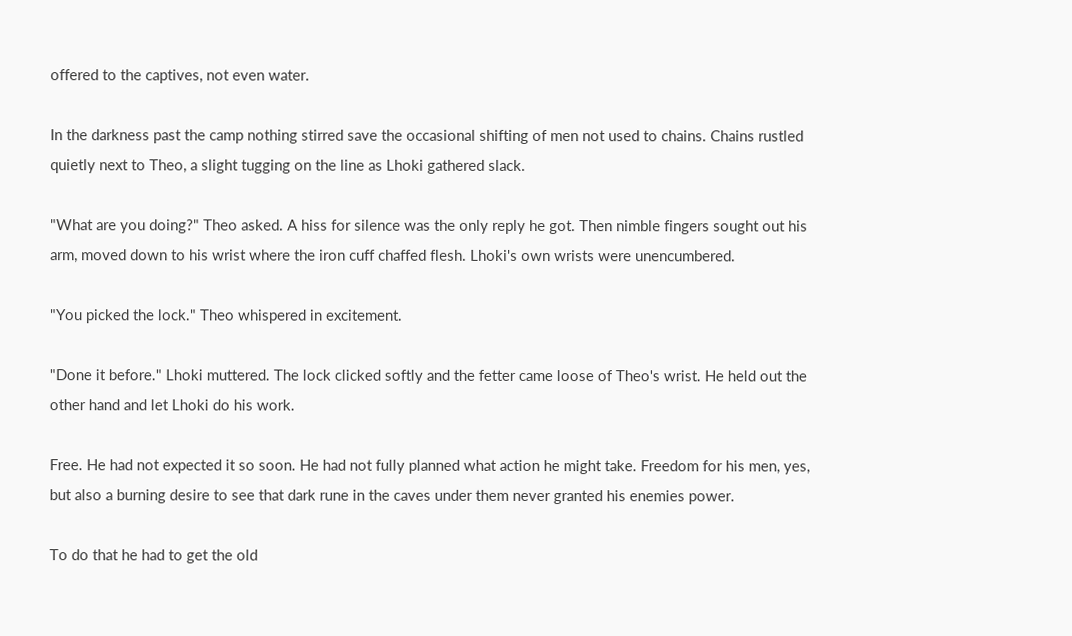offered to the captives, not even water.

In the darkness past the camp nothing stirred save the occasional shifting of men not used to chains. Chains rustled quietly next to Theo, a slight tugging on the line as Lhoki gathered slack.

"What are you doing?" Theo asked. A hiss for silence was the only reply he got. Then nimble fingers sought out his arm, moved down to his wrist where the iron cuff chaffed flesh. Lhoki's own wrists were unencumbered.

"You picked the lock." Theo whispered in excitement.

"Done it before." Lhoki muttered. The lock clicked softly and the fetter came loose of Theo's wrist. He held out the other hand and let Lhoki do his work.

Free. He had not expected it so soon. He had not fully planned what action he might take. Freedom for his men, yes, but also a burning desire to see that dark rune in the caves under them never granted his enemies power.

To do that he had to get the old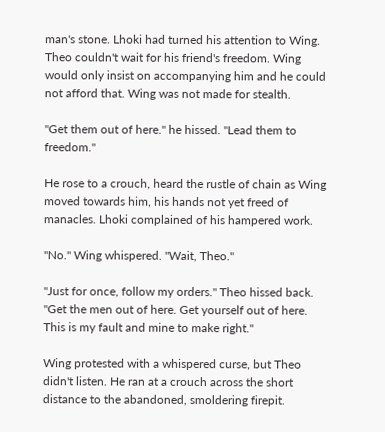man's stone. Lhoki had turned his attention to Wing. Theo couldn't wait for his friend's freedom. Wing would only insist on accompanying him and he could not afford that. Wing was not made for stealth.

"Get them out of here." he hissed. "Lead them to freedom."

He rose to a crouch, heard the rustle of chain as Wing moved towards him, his hands not yet freed of manacles. Lhoki complained of his hampered work.

"No." Wing whispered. "Wait, Theo."

"Just for once, follow my orders." Theo hissed back. "Get the men out of here. Get yourself out of here. This is my fault and mine to make right."

Wing protested with a whispered curse, but Theo didn't listen. He ran at a crouch across the short distance to the abandoned, smoldering firepit.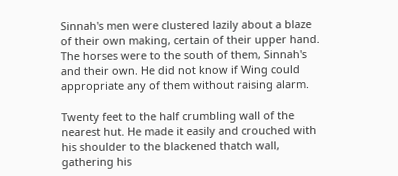Sinnah's men were clustered lazily about a blaze of their own making, certain of their upper hand. The horses were to the south of them, Sinnah's and their own. He did not know if Wing could appropriate any of them without raising alarm.

Twenty feet to the half crumbling wall of the nearest hut. He made it easily and crouched with his shoulder to the blackened thatch wall, gathering his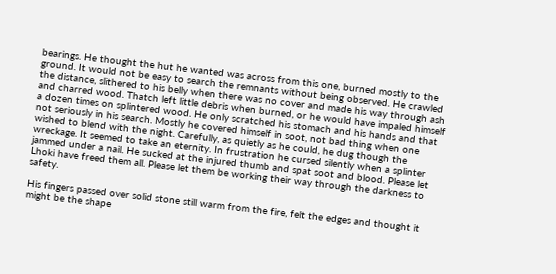bearings. He thought the hut he wanted was across from this one, burned mostly to the ground. It would not be easy to search the remnants without being observed. He crawled the distance, slithered to his belly when there was no cover and made his way through ash and charred wood. Thatch left little debris when burned, or he would have impaled himself a dozen times on splintered wood. He only scratched his stomach and his hands and that not seriously in his search. Mostly he covered himself in soot, not bad thing when one wished to blend with the night. Carefully, as quietly as he could, he dug though the wreckage. It seemed to take an eternity. In frustration he cursed silently when a splinter jammed under a nail. He sucked at the injured thumb and spat soot and blood. Please let Lhoki have freed them all. Please let them be working their way through the darkness to safety.

His fingers passed over solid stone still warm from the fire, felt the edges and thought it might be the shape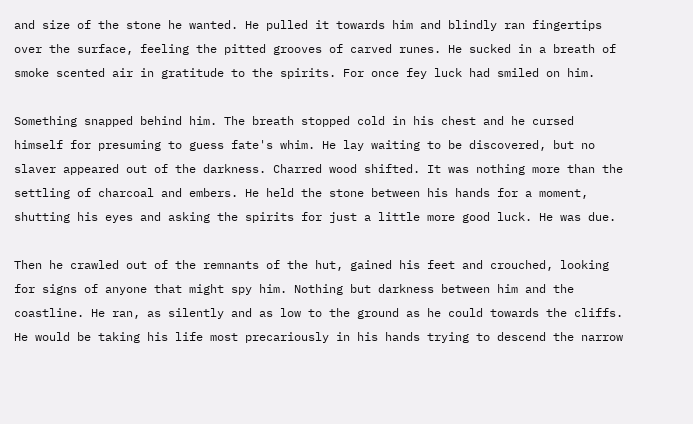and size of the stone he wanted. He pulled it towards him and blindly ran fingertips over the surface, feeling the pitted grooves of carved runes. He sucked in a breath of smoke scented air in gratitude to the spirits. For once fey luck had smiled on him.

Something snapped behind him. The breath stopped cold in his chest and he cursed himself for presuming to guess fate's whim. He lay waiting to be discovered, but no slaver appeared out of the darkness. Charred wood shifted. It was nothing more than the settling of charcoal and embers. He held the stone between his hands for a moment, shutting his eyes and asking the spirits for just a little more good luck. He was due.

Then he crawled out of the remnants of the hut, gained his feet and crouched, looking for signs of anyone that might spy him. Nothing but darkness between him and the coastline. He ran, as silently and as low to the ground as he could towards the cliffs. He would be taking his life most precariously in his hands trying to descend the narrow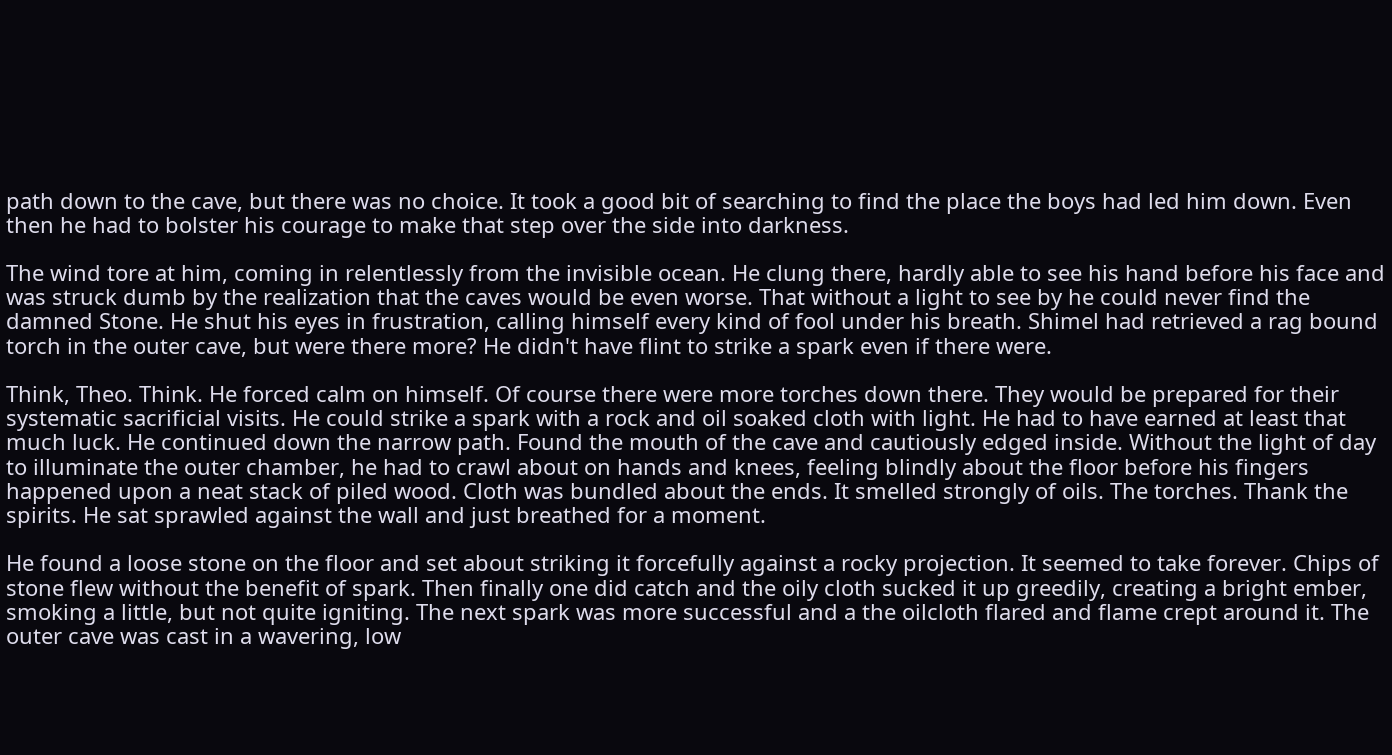path down to the cave, but there was no choice. It took a good bit of searching to find the place the boys had led him down. Even then he had to bolster his courage to make that step over the side into darkness.

The wind tore at him, coming in relentlessly from the invisible ocean. He clung there, hardly able to see his hand before his face and was struck dumb by the realization that the caves would be even worse. That without a light to see by he could never find the damned Stone. He shut his eyes in frustration, calling himself every kind of fool under his breath. Shimel had retrieved a rag bound torch in the outer cave, but were there more? He didn't have flint to strike a spark even if there were.

Think, Theo. Think. He forced calm on himself. Of course there were more torches down there. They would be prepared for their systematic sacrificial visits. He could strike a spark with a rock and oil soaked cloth with light. He had to have earned at least that much luck. He continued down the narrow path. Found the mouth of the cave and cautiously edged inside. Without the light of day to illuminate the outer chamber, he had to crawl about on hands and knees, feeling blindly about the floor before his fingers happened upon a neat stack of piled wood. Cloth was bundled about the ends. It smelled strongly of oils. The torches. Thank the spirits. He sat sprawled against the wall and just breathed for a moment.

He found a loose stone on the floor and set about striking it forcefully against a rocky projection. It seemed to take forever. Chips of stone flew without the benefit of spark. Then finally one did catch and the oily cloth sucked it up greedily, creating a bright ember, smoking a little, but not quite igniting. The next spark was more successful and a the oilcloth flared and flame crept around it. The outer cave was cast in a wavering, low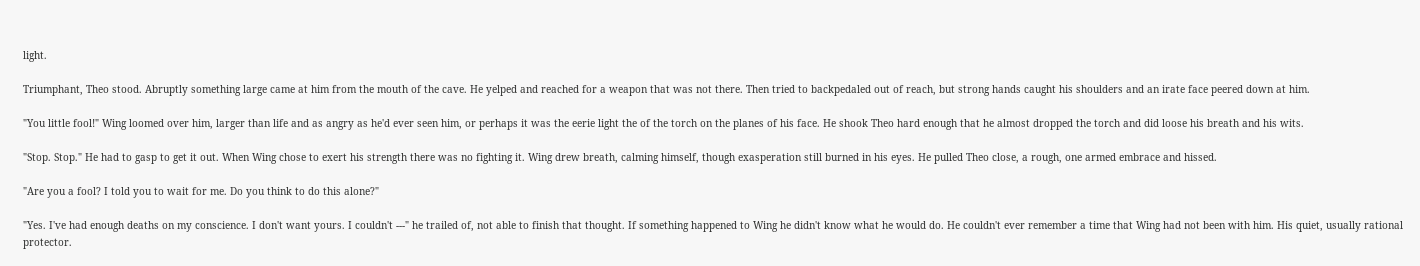light.

Triumphant, Theo stood. Abruptly something large came at him from the mouth of the cave. He yelped and reached for a weapon that was not there. Then tried to backpedaled out of reach, but strong hands caught his shoulders and an irate face peered down at him.

"You little fool!" Wing loomed over him, larger than life and as angry as he'd ever seen him, or perhaps it was the eerie light the of the torch on the planes of his face. He shook Theo hard enough that he almost dropped the torch and did loose his breath and his wits.

"Stop. Stop." He had to gasp to get it out. When Wing chose to exert his strength there was no fighting it. Wing drew breath, calming himself, though exasperation still burned in his eyes. He pulled Theo close, a rough, one armed embrace and hissed.

"Are you a fool? I told you to wait for me. Do you think to do this alone?"

"Yes. I've had enough deaths on my conscience. I don't want yours. I couldn't ---" he trailed of, not able to finish that thought. If something happened to Wing he didn't know what he would do. He couldn't ever remember a time that Wing had not been with him. His quiet, usually rational protector.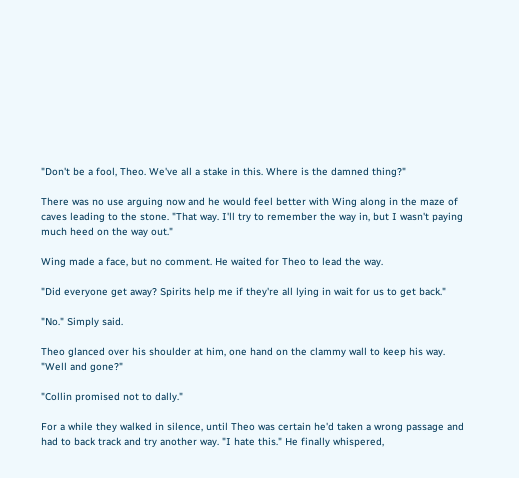"Don't be a fool, Theo. We've all a stake in this. Where is the damned thing?"

There was no use arguing now and he would feel better with Wing along in the maze of caves leading to the stone. "That way. I'll try to remember the way in, but I wasn't paying much heed on the way out."

Wing made a face, but no comment. He waited for Theo to lead the way.

"Did everyone get away? Spirits help me if they're all lying in wait for us to get back."

"No." Simply said.

Theo glanced over his shoulder at him, one hand on the clammy wall to keep his way. "Well and gone?"

"Collin promised not to dally."

For a while they walked in silence, until Theo was certain he'd taken a wrong passage and had to back track and try another way. "I hate this." He finally whispered,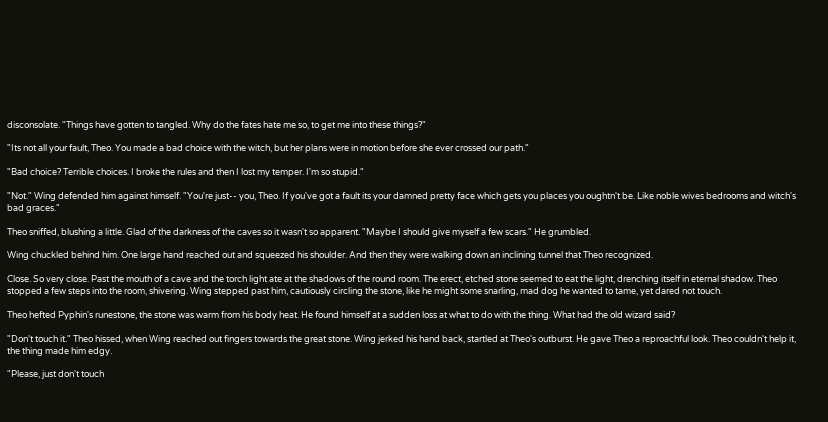disconsolate. "Things have gotten to tangled. Why do the fates hate me so, to get me into these things?"

"Its not all your fault, Theo. You made a bad choice with the witch, but her plans were in motion before she ever crossed our path."

"Bad choice? Terrible choices. I broke the rules and then I lost my temper. I'm so stupid."

"Not." Wing defended him against himself. "You're just-- you, Theo. If you've got a fault its your damned pretty face which gets you places you oughtn't be. Like noble wives bedrooms and witch's bad graces."

Theo sniffed, blushing a little. Glad of the darkness of the caves so it wasn't so apparent. "Maybe I should give myself a few scars." He grumbled.

Wing chuckled behind him. One large hand reached out and squeezed his shoulder. And then they were walking down an inclining tunnel that Theo recognized.

Close. So very close. Past the mouth of a cave and the torch light ate at the shadows of the round room. The erect, etched stone seemed to eat the light, drenching itself in eternal shadow. Theo stopped a few steps into the room, shivering. Wing stepped past him, cautiously circling the stone, like he might some snarling, mad dog he wanted to tame, yet dared not touch.

Theo hefted Pyphin's runestone, the stone was warm from his body heat. He found himself at a sudden loss at what to do with the thing. What had the old wizard said?

"Don't touch it." Theo hissed, when Wing reached out fingers towards the great stone. Wing jerked his hand back, startled at Theo's outburst. He gave Theo a reproachful look. Theo couldn't help it, the thing made him edgy.

"Please, just don't touch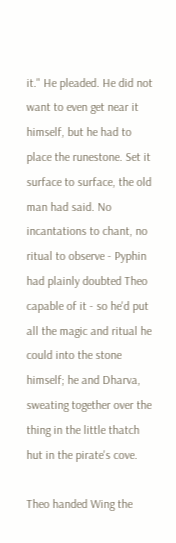it." He pleaded. He did not want to even get near it himself, but he had to place the runestone. Set it surface to surface, the old man had said. No incantations to chant, no ritual to observe - Pyphin had plainly doubted Theo capable of it - so he'd put all the magic and ritual he could into the stone himself; he and Dharva, sweating together over the thing in the little thatch hut in the pirate's cove.

Theo handed Wing the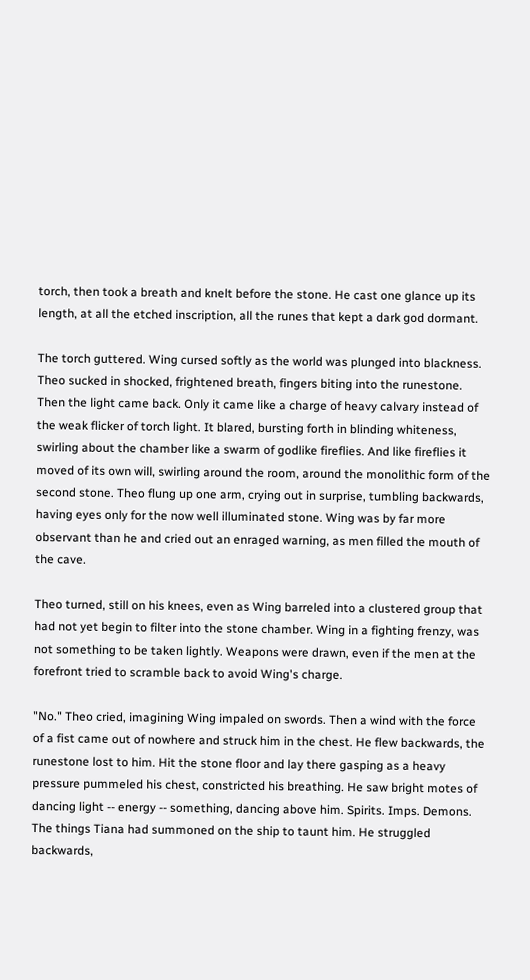torch, then took a breath and knelt before the stone. He cast one glance up its length, at all the etched inscription, all the runes that kept a dark god dormant.

The torch guttered. Wing cursed softly as the world was plunged into blackness. Theo sucked in shocked, frightened breath, fingers biting into the runestone. Then the light came back. Only it came like a charge of heavy calvary instead of the weak flicker of torch light. It blared, bursting forth in blinding whiteness, swirling about the chamber like a swarm of godlike fireflies. And like fireflies it moved of its own will, swirling around the room, around the monolithic form of the second stone. Theo flung up one arm, crying out in surprise, tumbling backwards, having eyes only for the now well illuminated stone. Wing was by far more observant than he and cried out an enraged warning, as men filled the mouth of the cave.

Theo turned, still on his knees, even as Wing barreled into a clustered group that had not yet begin to filter into the stone chamber. Wing in a fighting frenzy, was not something to be taken lightly. Weapons were drawn, even if the men at the forefront tried to scramble back to avoid Wing's charge.

"No." Theo cried, imagining Wing impaled on swords. Then a wind with the force of a fist came out of nowhere and struck him in the chest. He flew backwards, the runestone lost to him. Hit the stone floor and lay there gasping as a heavy pressure pummeled his chest, constricted his breathing. He saw bright motes of dancing light -- energy -- something, dancing above him. Spirits. Imps. Demons. The things Tiana had summoned on the ship to taunt him. He struggled backwards,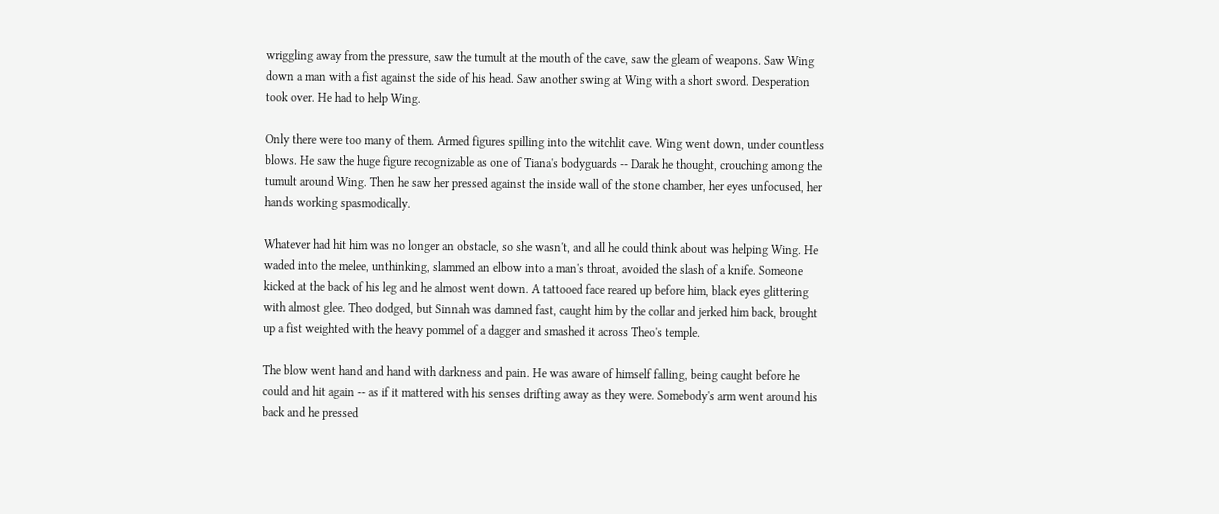wriggling away from the pressure, saw the tumult at the mouth of the cave, saw the gleam of weapons. Saw Wing down a man with a fist against the side of his head. Saw another swing at Wing with a short sword. Desperation took over. He had to help Wing.

Only there were too many of them. Armed figures spilling into the witchlit cave. Wing went down, under countless blows. He saw the huge figure recognizable as one of Tiana's bodyguards -- Darak he thought, crouching among the tumult around Wing. Then he saw her pressed against the inside wall of the stone chamber, her eyes unfocused, her hands working spasmodically.

Whatever had hit him was no longer an obstacle, so she wasn't, and all he could think about was helping Wing. He waded into the melee, unthinking, slammed an elbow into a man's throat, avoided the slash of a knife. Someone kicked at the back of his leg and he almost went down. A tattooed face reared up before him, black eyes glittering with almost glee. Theo dodged, but Sinnah was damned fast, caught him by the collar and jerked him back, brought up a fist weighted with the heavy pommel of a dagger and smashed it across Theo's temple.

The blow went hand and hand with darkness and pain. He was aware of himself falling, being caught before he could and hit again -- as if it mattered with his senses drifting away as they were. Somebody's arm went around his back and he pressed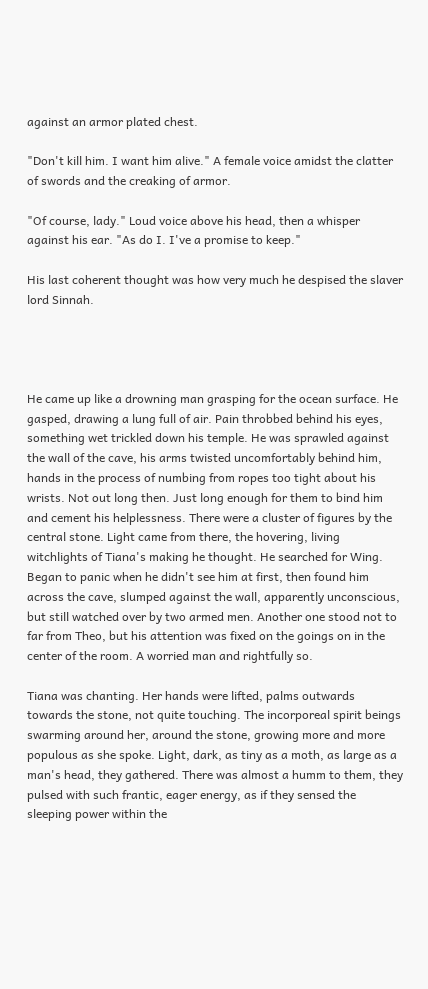against an armor plated chest.

"Don't kill him. I want him alive." A female voice amidst the clatter of swords and the creaking of armor.

"Of course, lady." Loud voice above his head, then a whisper against his ear. "As do I. I've a promise to keep."

His last coherent thought was how very much he despised the slaver lord Sinnah.




He came up like a drowning man grasping for the ocean surface. He gasped, drawing a lung full of air. Pain throbbed behind his eyes, something wet trickled down his temple. He was sprawled against the wall of the cave, his arms twisted uncomfortably behind him, hands in the process of numbing from ropes too tight about his wrists. Not out long then. Just long enough for them to bind him and cement his helplessness. There were a cluster of figures by the central stone. Light came from there, the hovering, living witchlights of Tiana's making he thought. He searched for Wing. Began to panic when he didn't see him at first, then found him across the cave, slumped against the wall, apparently unconscious, but still watched over by two armed men. Another one stood not to far from Theo, but his attention was fixed on the goings on in the center of the room. A worried man and rightfully so.

Tiana was chanting. Her hands were lifted, palms outwards towards the stone, not quite touching. The incorporeal spirit beings swarming around her, around the stone, growing more and more populous as she spoke. Light, dark, as tiny as a moth, as large as a man's head, they gathered. There was almost a humm to them, they pulsed with such frantic, eager energy, as if they sensed the sleeping power within the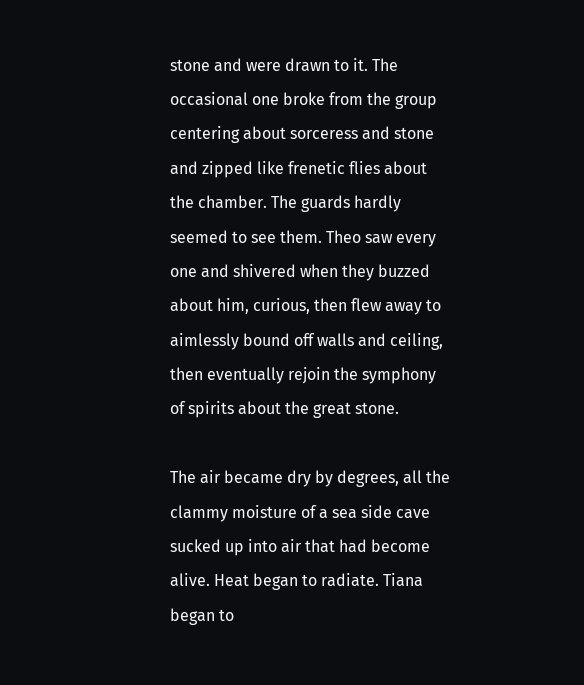stone and were drawn to it. The occasional one broke from the group centering about sorceress and stone and zipped like frenetic flies about the chamber. The guards hardly seemed to see them. Theo saw every one and shivered when they buzzed about him, curious, then flew away to aimlessly bound off walls and ceiling, then eventually rejoin the symphony of spirits about the great stone.

The air became dry by degrees, all the clammy moisture of a sea side cave sucked up into air that had become alive. Heat began to radiate. Tiana began to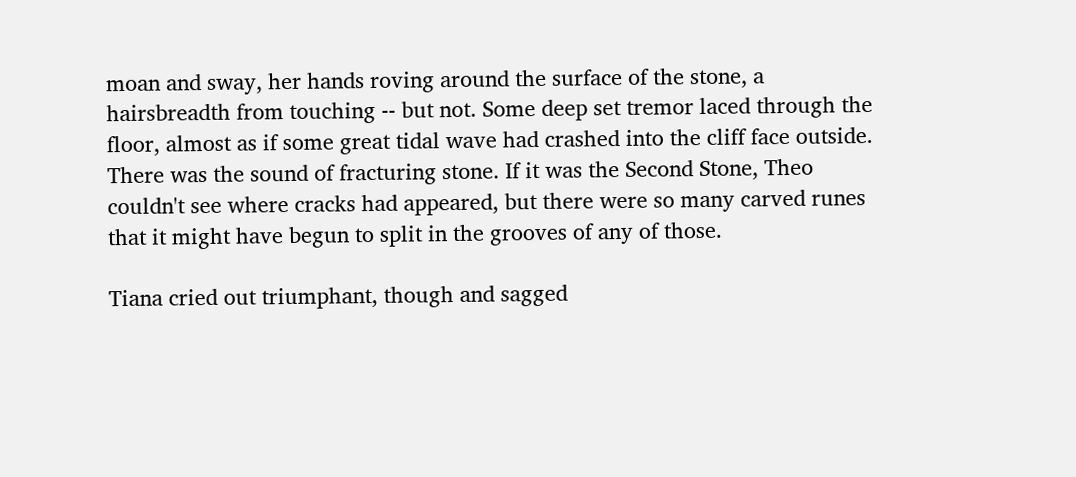moan and sway, her hands roving around the surface of the stone, a hairsbreadth from touching -- but not. Some deep set tremor laced through the floor, almost as if some great tidal wave had crashed into the cliff face outside. There was the sound of fracturing stone. If it was the Second Stone, Theo couldn't see where cracks had appeared, but there were so many carved runes that it might have begun to split in the grooves of any of those.

Tiana cried out triumphant, though and sagged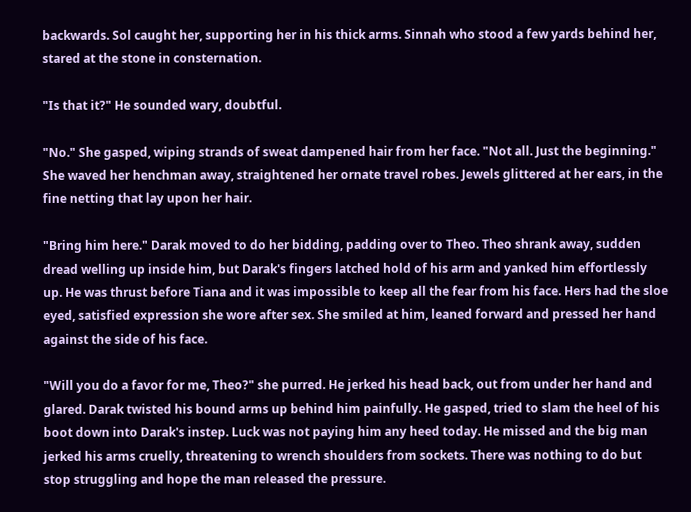backwards. Sol caught her, supporting her in his thick arms. Sinnah who stood a few yards behind her, stared at the stone in consternation.

"Is that it?" He sounded wary, doubtful.

"No." She gasped, wiping strands of sweat dampened hair from her face. "Not all. Just the beginning." She waved her henchman away, straightened her ornate travel robes. Jewels glittered at her ears, in the fine netting that lay upon her hair.

"Bring him here." Darak moved to do her bidding, padding over to Theo. Theo shrank away, sudden dread welling up inside him, but Darak's fingers latched hold of his arm and yanked him effortlessly up. He was thrust before Tiana and it was impossible to keep all the fear from his face. Hers had the sloe eyed, satisfied expression she wore after sex. She smiled at him, leaned forward and pressed her hand against the side of his face.

"Will you do a favor for me, Theo?" she purred. He jerked his head back, out from under her hand and glared. Darak twisted his bound arms up behind him painfully. He gasped, tried to slam the heel of his boot down into Darak's instep. Luck was not paying him any heed today. He missed and the big man jerked his arms cruelly, threatening to wrench shoulders from sockets. There was nothing to do but stop struggling and hope the man released the pressure.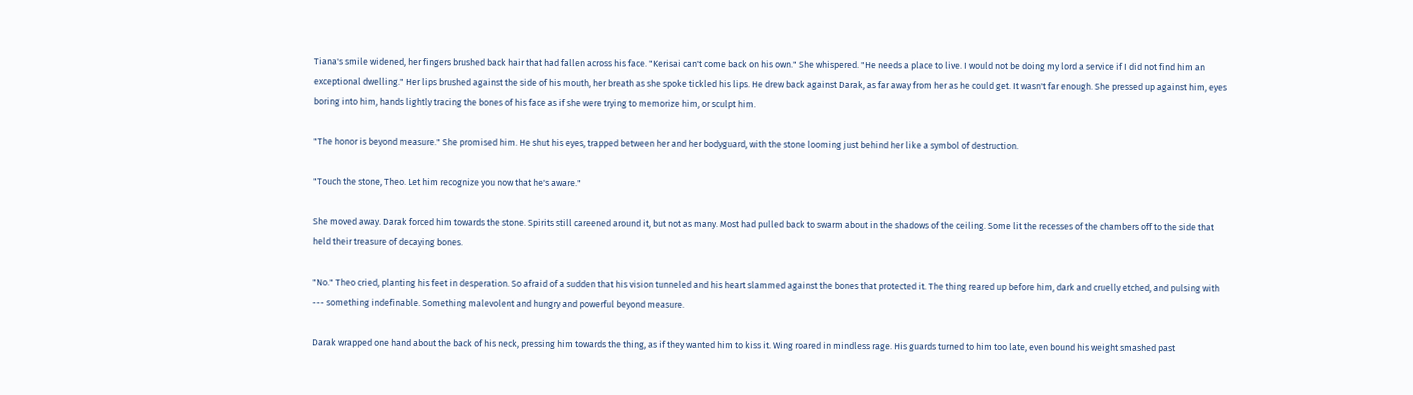Tiana's smile widened, her fingers brushed back hair that had fallen across his face. "Kerisai can't come back on his own." She whispered. "He needs a place to live. I would not be doing my lord a service if I did not find him an exceptional dwelling." Her lips brushed against the side of his mouth, her breath as she spoke tickled his lips. He drew back against Darak, as far away from her as he could get. It wasn't far enough. She pressed up against him, eyes boring into him, hands lightly tracing the bones of his face as if she were trying to memorize him, or sculpt him.

"The honor is beyond measure." She promised him. He shut his eyes, trapped between her and her bodyguard, with the stone looming just behind her like a symbol of destruction.

"Touch the stone, Theo. Let him recognize you now that he's aware."

She moved away. Darak forced him towards the stone. Spirits still careened around it, but not as many. Most had pulled back to swarm about in the shadows of the ceiling. Some lit the recesses of the chambers off to the side that held their treasure of decaying bones.

"No." Theo cried, planting his feet in desperation. So afraid of a sudden that his vision tunneled and his heart slammed against the bones that protected it. The thing reared up before him, dark and cruelly etched, and pulsing with --- something indefinable. Something malevolent and hungry and powerful beyond measure.

Darak wrapped one hand about the back of his neck, pressing him towards the thing, as if they wanted him to kiss it. Wing roared in mindless rage. His guards turned to him too late, even bound his weight smashed past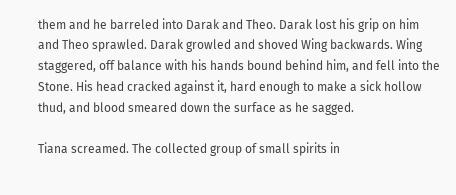them and he barreled into Darak and Theo. Darak lost his grip on him and Theo sprawled. Darak growled and shoved Wing backwards. Wing staggered, off balance with his hands bound behind him, and fell into the Stone. His head cracked against it, hard enough to make a sick hollow thud, and blood smeared down the surface as he sagged.

Tiana screamed. The collected group of small spirits in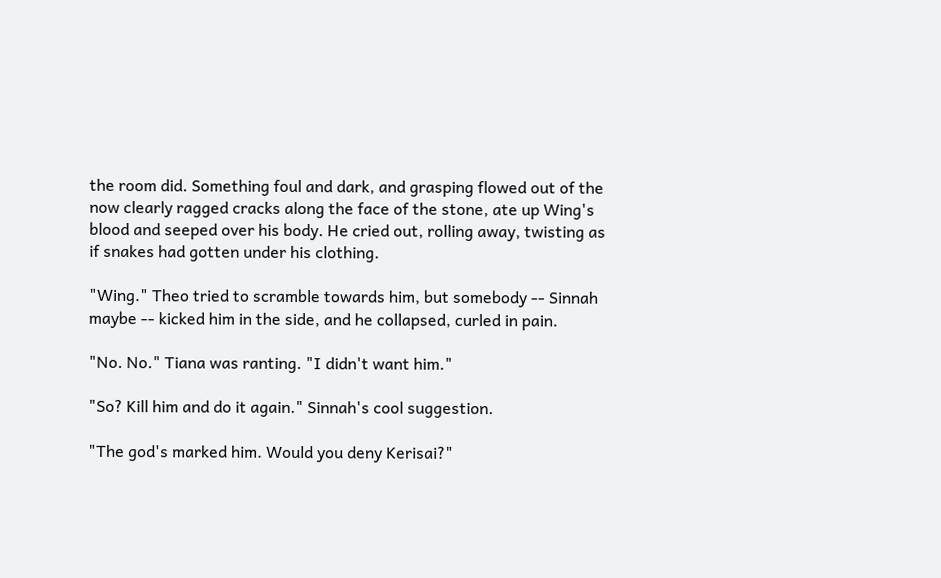the room did. Something foul and dark, and grasping flowed out of the now clearly ragged cracks along the face of the stone, ate up Wing's blood and seeped over his body. He cried out, rolling away, twisting as if snakes had gotten under his clothing.

"Wing." Theo tried to scramble towards him, but somebody -- Sinnah maybe -- kicked him in the side, and he collapsed, curled in pain.

"No. No." Tiana was ranting. "I didn't want him."

"So? Kill him and do it again." Sinnah's cool suggestion.

"The god's marked him. Would you deny Kerisai?"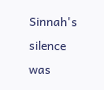Sinnah's silence was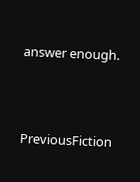answer enough.




PreviousFiction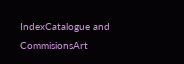IndexCatalogue and CommisionsArt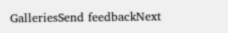GalleriesSend feedbackNext